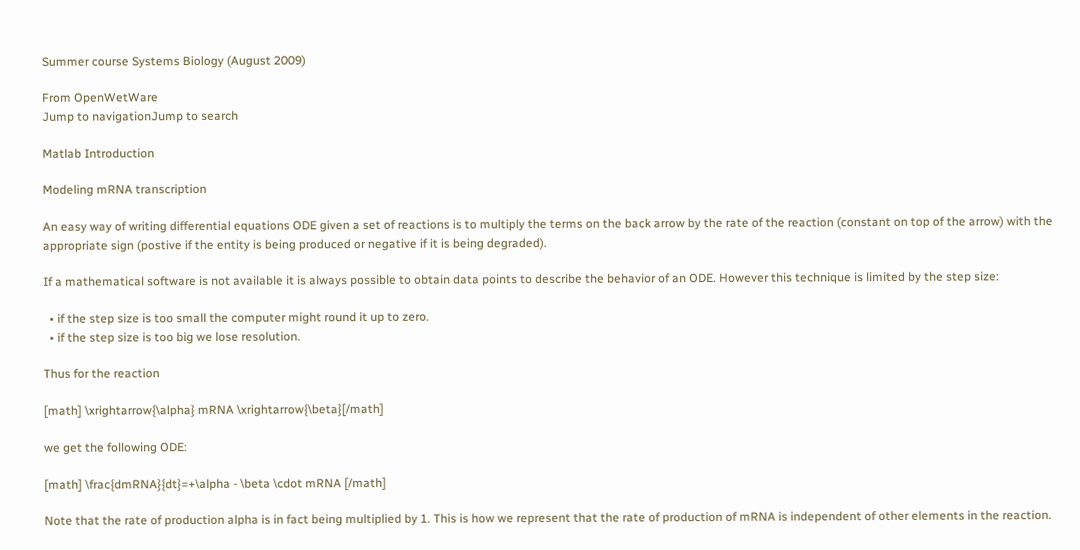Summer course Systems Biology (August 2009)

From OpenWetWare
Jump to navigationJump to search

Matlab Introduction

Modeling mRNA transcription

An easy way of writing differential equations ODE given a set of reactions is to multiply the terms on the back arrow by the rate of the reaction (constant on top of the arrow) with the appropriate sign (postive if the entity is being produced or negative if it is being degraded).

If a mathematical software is not available it is always possible to obtain data points to describe the behavior of an ODE. However this technique is limited by the step size:

  • if the step size is too small the computer might round it up to zero.
  • if the step size is too big we lose resolution.

Thus for the reaction

[math] \xrightarrow{\alpha} mRNA \xrightarrow{\beta}[/math]

we get the following ODE:

[math] \frac{dmRNA}{dt}=+\alpha - \beta \cdot mRNA [/math]

Note that the rate of production alpha is in fact being multiplied by 1. This is how we represent that the rate of production of mRNA is independent of other elements in the reaction.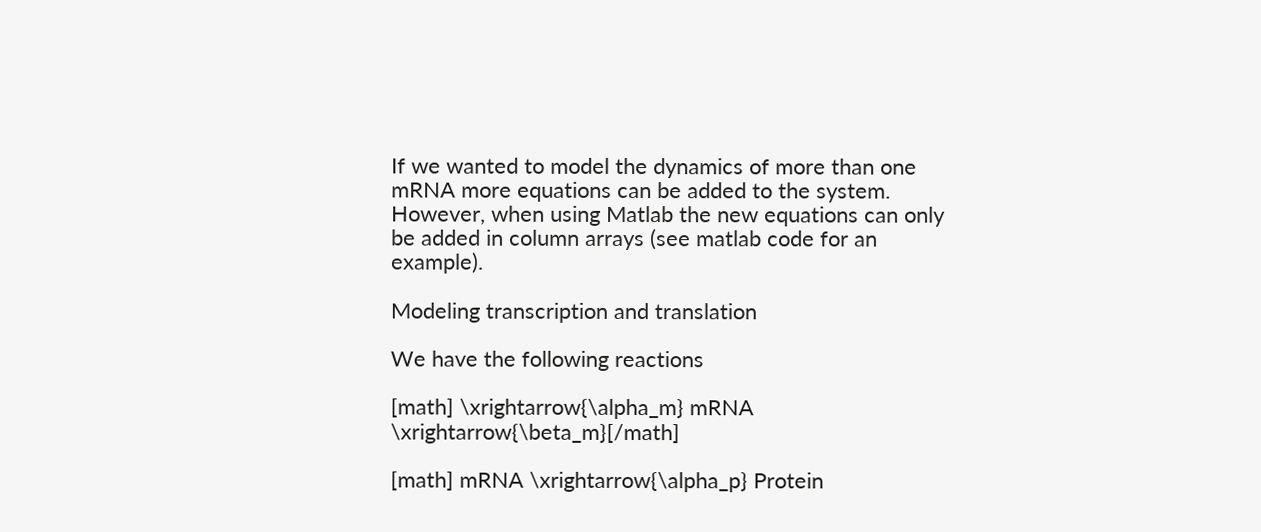If we wanted to model the dynamics of more than one mRNA more equations can be added to the system. However, when using Matlab the new equations can only be added in column arrays (see matlab code for an example).

Modeling transcription and translation

We have the following reactions

[math] \xrightarrow{\alpha_m} mRNA \xrightarrow{\beta_m}[/math]

[math] mRNA \xrightarrow{\alpha_p} Protein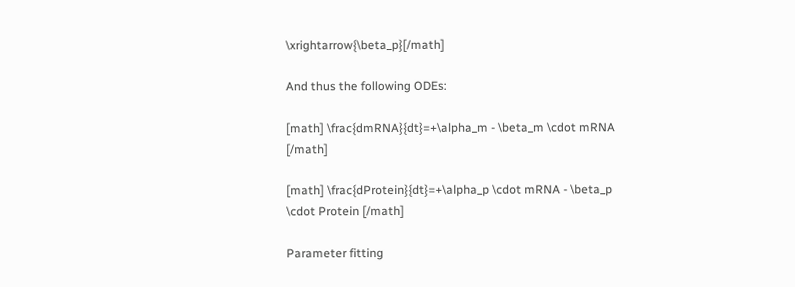\xrightarrow{\beta_p}[/math]

And thus the following ODEs:

[math] \frac{dmRNA}{dt}=+\alpha_m - \beta_m \cdot mRNA [/math]

[math] \frac{dProtein}{dt}=+\alpha_p \cdot mRNA - \beta_p \cdot Protein [/math]

Parameter fitting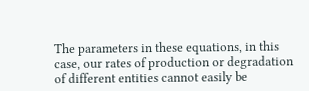The parameters in these equations, in this case, our rates of production or degradation of different entities cannot easily be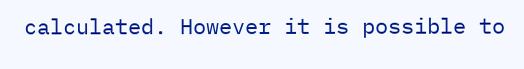calculated. However it is possible to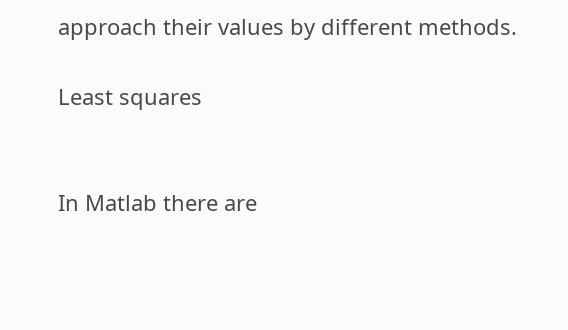approach their values by different methods.

Least squares


In Matlab there are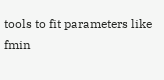tools to fit parameters like fmin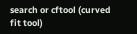search or cftool (curved fit tool)